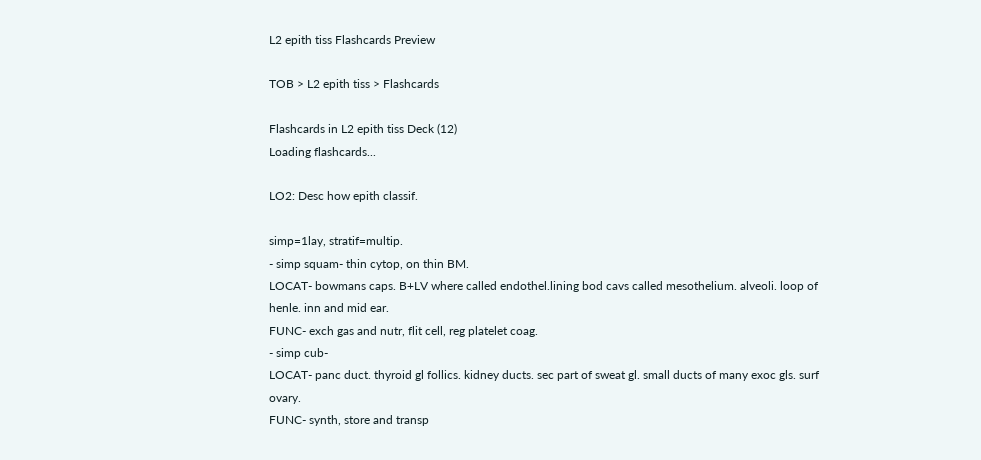L2 epith tiss Flashcards Preview

TOB > L2 epith tiss > Flashcards

Flashcards in L2 epith tiss Deck (12)
Loading flashcards...

LO2: Desc how epith classif.

simp=1lay, stratif=multip.
- simp squam- thin cytop, on thin BM.
LOCAT- bowmans caps. B+LV where called endothel.lining bod cavs called mesothelium. alveoli. loop of henle. inn and mid ear.
FUNC- exch gas and nutr, flit cell, reg platelet coag.
- simp cub-
LOCAT- panc duct. thyroid gl follics. kidney ducts. sec part of sweat gl. small ducts of many exoc gls. surf ovary.
FUNC- synth, store and transp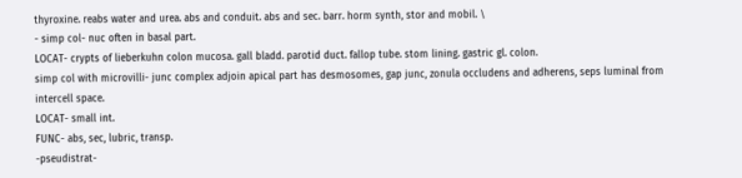thyroxine. reabs water and urea. abs and conduit. abs and sec. barr. horm synth, stor and mobil. \
- simp col- nuc often in basal part.
LOCAT- crypts of lieberkuhn colon mucosa. gall bladd. parotid duct. fallop tube. stom lining. gastric gl. colon.
simp col with microvilli- junc complex adjoin apical part has desmosomes, gap junc, zonula occludens and adherens, seps luminal from intercell space.
LOCAT- small int.
FUNC- abs, sec, lubric, transp.
-pseudistrat-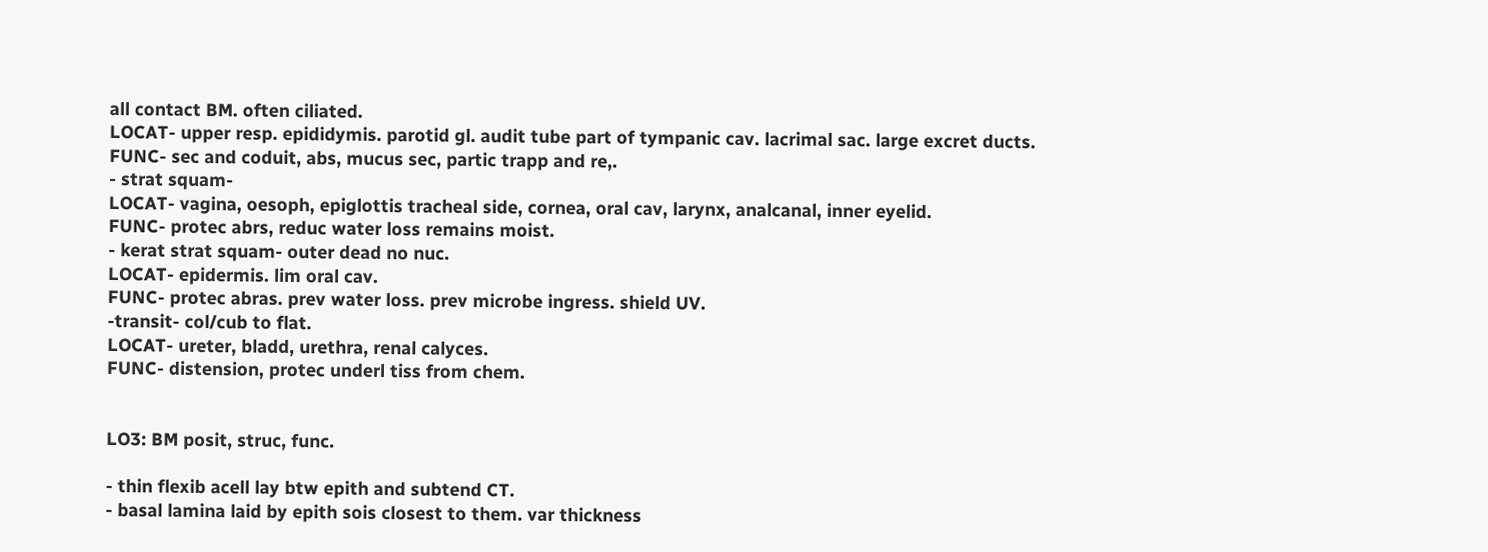all contact BM. often ciliated.
LOCAT- upper resp. epididymis. parotid gl. audit tube part of tympanic cav. lacrimal sac. large excret ducts.
FUNC- sec and coduit, abs, mucus sec, partic trapp and re,.
- strat squam-
LOCAT- vagina, oesoph, epiglottis tracheal side, cornea, oral cav, larynx, analcanal, inner eyelid.
FUNC- protec abrs, reduc water loss remains moist.
- kerat strat squam- outer dead no nuc.
LOCAT- epidermis. lim oral cav.
FUNC- protec abras. prev water loss. prev microbe ingress. shield UV.
-transit- col/cub to flat.
LOCAT- ureter, bladd, urethra, renal calyces.
FUNC- distension, protec underl tiss from chem.


LO3: BM posit, struc, func.

- thin flexib acell lay btw epith and subtend CT.
- basal lamina laid by epith sois closest to them. var thickness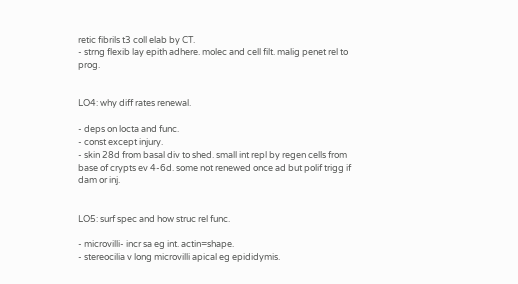retic fibrils t3 coll elab by CT.
- strng flexib lay epith adhere. molec and cell filt. malig penet rel to prog.


LO4: why diff rates renewal.

- deps on locta and func.
- const except injury.
- skin 28d from basal div to shed. small int repl by regen cells from base of crypts ev 4-6d. some not renewed once ad but polif trigg if dam or inj.


LO5: surf spec and how struc rel func.

- microvilli- incr sa eg int. actin=shape.
- stereocilia v long microvilli apical eg epididymis.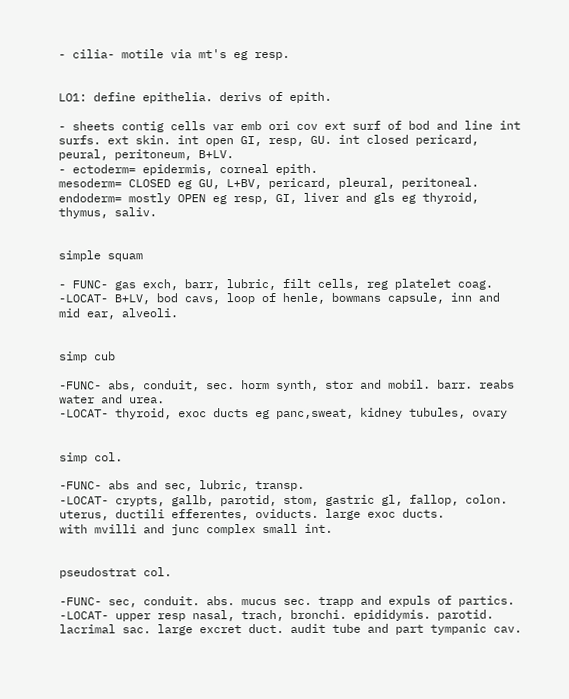- cilia- motile via mt's eg resp.


LO1: define epithelia. derivs of epith.

- sheets contig cells var emb ori cov ext surf of bod and line int surfs. ext skin. int open GI, resp, GU. int closed pericard, peural, peritoneum, B+LV.
- ectoderm= epidermis, corneal epith.
mesoderm= CLOSED eg GU, L+BV, pericard, pleural, peritoneal.
endoderm= mostly OPEN eg resp, GI, liver and gls eg thyroid, thymus, saliv.


simple squam

- FUNC- gas exch, barr, lubric, filt cells, reg platelet coag.
-LOCAT- B+LV, bod cavs, loop of henle, bowmans capsule, inn and mid ear, alveoli.


simp cub

-FUNC- abs, conduit, sec. horm synth, stor and mobil. barr. reabs water and urea.
-LOCAT- thyroid, exoc ducts eg panc,sweat, kidney tubules, ovary


simp col.

-FUNC- abs and sec, lubric, transp.
-LOCAT- crypts, gallb, parotid, stom, gastric gl, fallop, colon. uterus, ductili efferentes, oviducts. large exoc ducts.
with mvilli and junc complex small int.


pseudostrat col.

-FUNC- sec, conduit. abs. mucus sec. trapp and expuls of partics.
-LOCAT- upper resp nasal, trach, bronchi. epididymis. parotid. lacrimal sac. large excret duct. audit tube and part tympanic cav.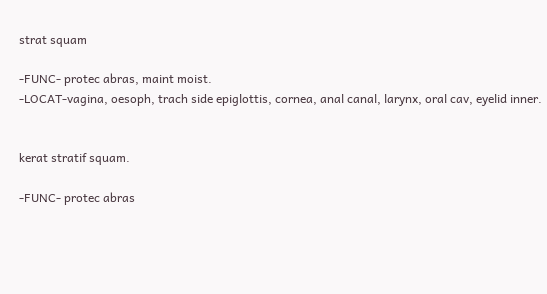strat squam

-FUNC- protec abras, maint moist.
-LOCAT-vagina, oesoph, trach side epiglottis, cornea, anal canal, larynx, oral cav, eyelid inner.


kerat stratif squam.

-FUNC- protec abras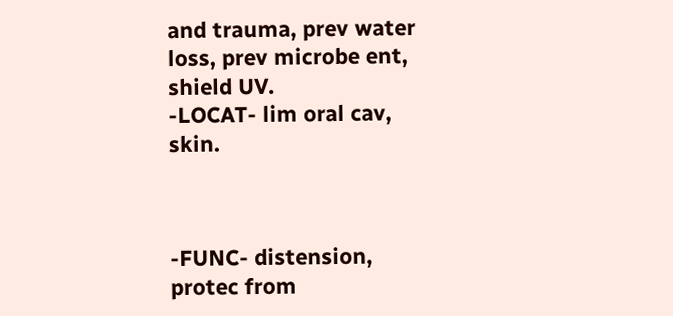and trauma, prev water loss, prev microbe ent, shield UV.
-LOCAT- lim oral cav, skin.



-FUNC- distension, protec from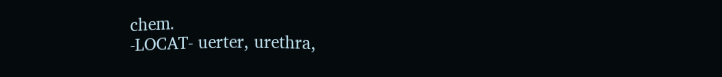chem.
-LOCAT- uerter, urethra,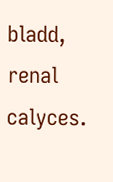bladd, renal calyces.